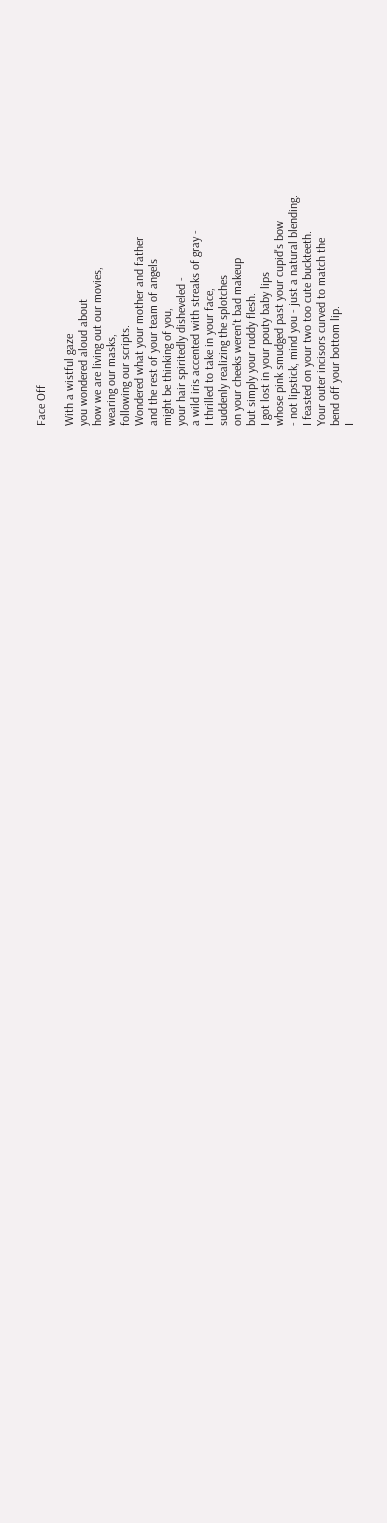Face Off

With a wistful gaze
you wondered aloud about
how we are living out our movies,
wearing our masks,
following our scripts.
Wondered what your mother and father
and the rest of your team of angels
might be thinking of you,
your hair spiritedly disheveled -
a wild iris accented with streaks of gray -
I thrilled to take in your face,
suddenly realizing the splotches
on your cheeks weren't bad makeup
but simply your ruddy flesh.
I got lost in your pouty baby lips
whose pink smudged past your cupid's bow
- not lipstick, mind you - just a natural blending.
I feasted on your two too cute buckteeth.
Your outer incisors curved to match the
bend off your bottom lip.
I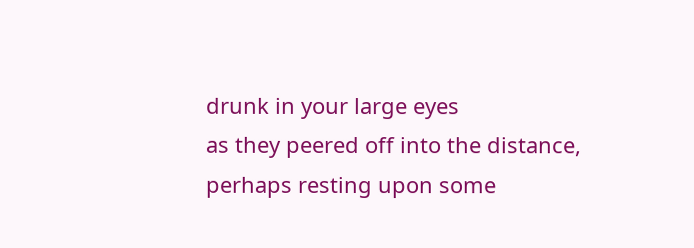drunk in your large eyes
as they peered off into the distance,
perhaps resting upon some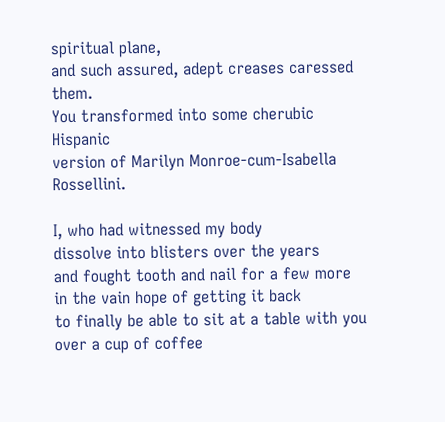spiritual plane,
and such assured, adept creases caressed them.
You transformed into some cherubic Hispanic
version of Marilyn Monroe-cum-Isabella Rossellini.

I, who had witnessed my body
dissolve into blisters over the years
and fought tooth and nail for a few more
in the vain hope of getting it back
to finally be able to sit at a table with you
over a cup of coffee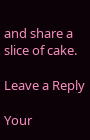and share a slice of cake.

Leave a Reply

Your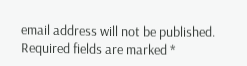email address will not be published. Required fields are marked *